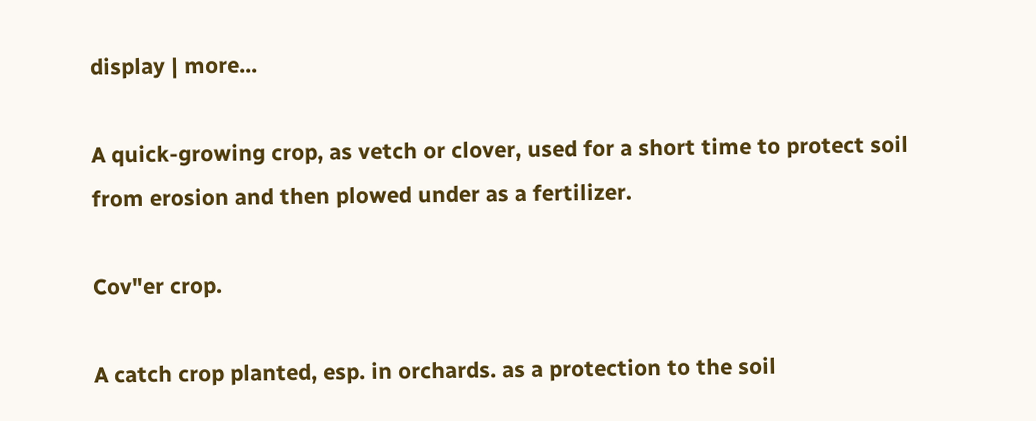display | more...

A quick-growing crop, as vetch or clover, used for a short time to protect soil from erosion and then plowed under as a fertilizer.

Cov"er crop.

A catch crop planted, esp. in orchards. as a protection to the soil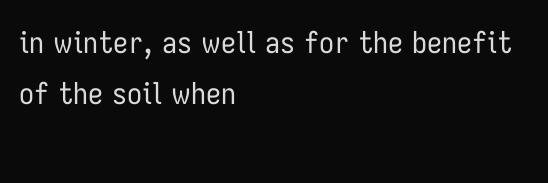in winter, as well as for the benefit of the soil when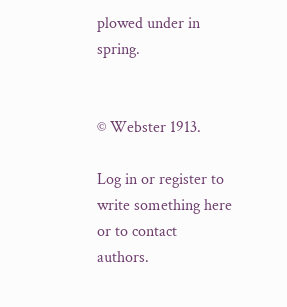plowed under in spring.


© Webster 1913.

Log in or register to write something here or to contact authors.